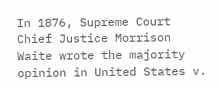In 1876, Supreme Court Chief Justice Morrison Waite wrote the majority opinion in United States v.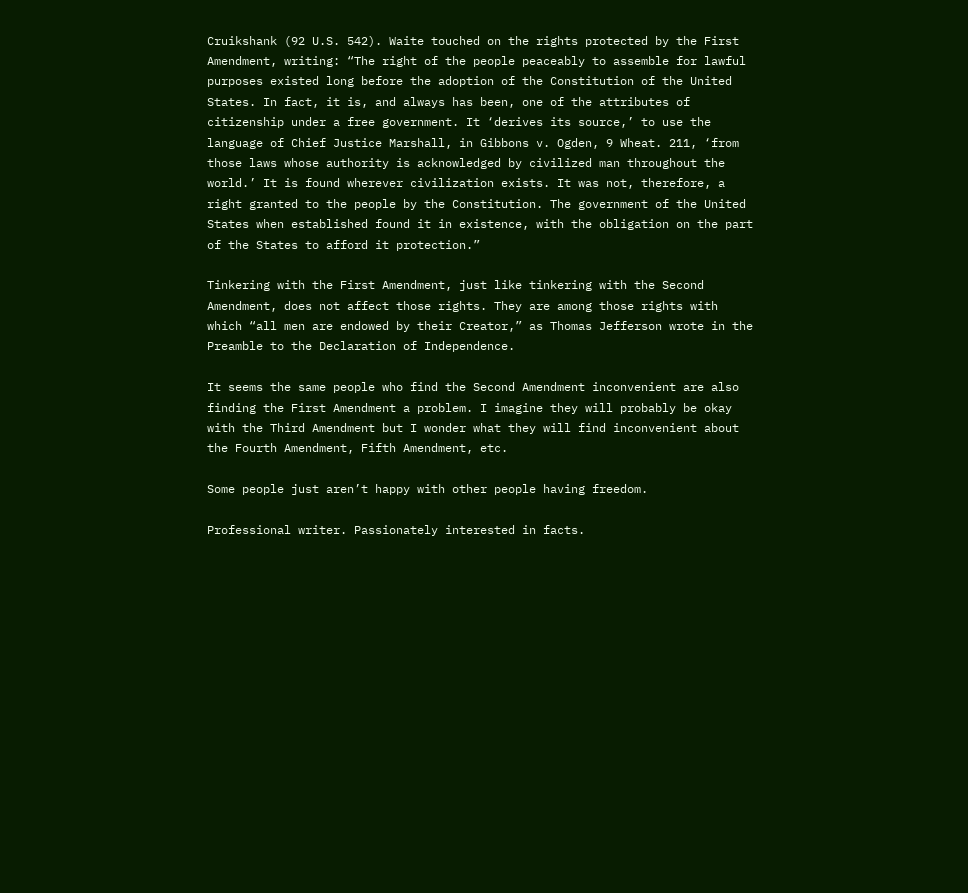Cruikshank (92 U.S. 542). Waite touched on the rights protected by the First Amendment, writing: “The right of the people peaceably to assemble for lawful purposes existed long before the adoption of the Constitution of the United States. In fact, it is, and always has been, one of the attributes of citizenship under a free government. It ‘derives its source,’ to use the language of Chief Justice Marshall, in Gibbons v. Ogden, 9 Wheat. 211, ‘from those laws whose authority is acknowledged by civilized man throughout the world.’ It is found wherever civilization exists. It was not, therefore, a right granted to the people by the Constitution. The government of the United States when established found it in existence, with the obligation on the part of the States to afford it protection.”

Tinkering with the First Amendment, just like tinkering with the Second Amendment, does not affect those rights. They are among those rights with which “all men are endowed by their Creator,” as Thomas Jefferson wrote in the Preamble to the Declaration of Independence.

It seems the same people who find the Second Amendment inconvenient are also finding the First Amendment a problem. I imagine they will probably be okay with the Third Amendment but I wonder what they will find inconvenient about the Fourth Amendment, Fifth Amendment, etc.

Some people just aren’t happy with other people having freedom.

Professional writer. Passionately interested in facts.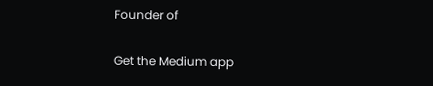Founder of

Get the Medium app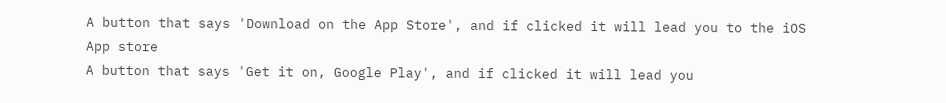A button that says 'Download on the App Store', and if clicked it will lead you to the iOS App store
A button that says 'Get it on, Google Play', and if clicked it will lead you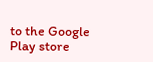to the Google Play store